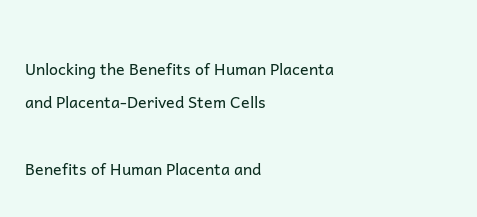Unlocking the Benefits of Human Placenta and Placenta-Derived Stem Cells

Benefits of Human Placenta and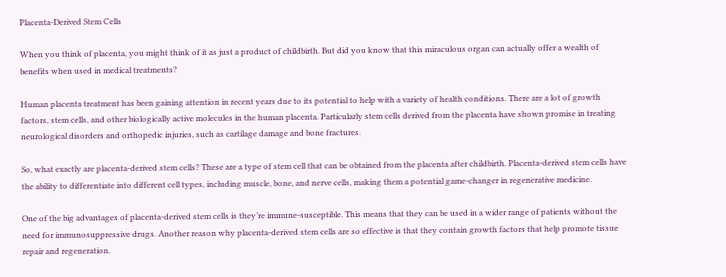Placenta-Derived Stem Cells

When you think of placenta, you might think of it as just a product of childbirth. But did you know that this miraculous organ can actually offer a wealth of benefits when used in medical treatments?

Human placenta treatment has been gaining attention in recent years due to its potential to help with a variety of health conditions. There are a lot of growth factors, stem cells, and other biologically active molecules in the human placenta. Particularly stem cells derived from the placenta have shown promise in treating neurological disorders and orthopedic injuries, such as cartilage damage and bone fractures.

So, what exactly are placenta-derived stem cells? These are a type of stem cell that can be obtained from the placenta after childbirth. Placenta-derived stem cells have the ability to differentiate into different cell types, including muscle, bone, and nerve cells, making them a potential game-changer in regenerative medicine.

One of the big advantages of placenta-derived stem cells is they’re immune-susceptible. This means that they can be used in a wider range of patients without the need for immunosuppressive drugs. Another reason why placenta-derived stem cells are so effective is that they contain growth factors that help promote tissue repair and regeneration.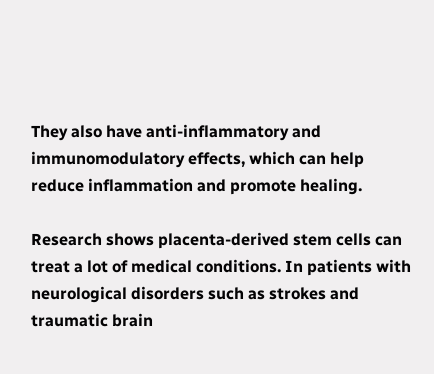They also have anti-inflammatory and immunomodulatory effects, which can help reduce inflammation and promote healing.

Research shows placenta-derived stem cells can treat a lot of medical conditions. In patients with neurological disorders such as strokes and traumatic brain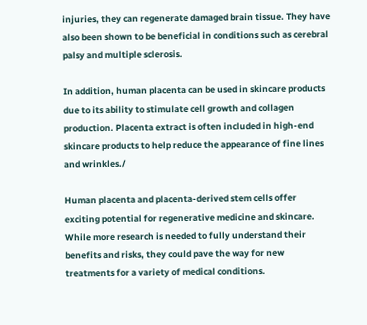injuries, they can regenerate damaged brain tissue. They have also been shown to be beneficial in conditions such as cerebral palsy and multiple sclerosis.

In addition, human placenta can be used in skincare products due to its ability to stimulate cell growth and collagen production. Placenta extract is often included in high-end skincare products to help reduce the appearance of fine lines and wrinkles./

Human placenta and placenta-derived stem cells offer exciting potential for regenerative medicine and skincare. While more research is needed to fully understand their benefits and risks, they could pave the way for new treatments for a variety of medical conditions.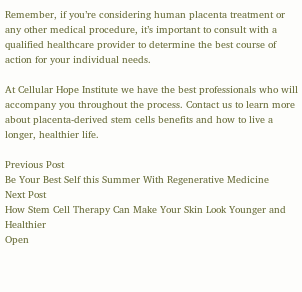Remember, if you’re considering human placenta treatment or any other medical procedure, it’s important to consult with a qualified healthcare provider to determine the best course of action for your individual needs.

At Cellular Hope Institute we have the best professionals who will accompany you throughout the process. Contact us to learn more about placenta-derived stem cells benefits and how to live a longer, healthier life.

Previous Post
Be Your Best Self this Summer With Regenerative Medicine
Next Post
How Stem Cell Therapy Can Make Your Skin Look Younger and Healthier
Open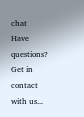chat
Have questions?
Get in contact with us...